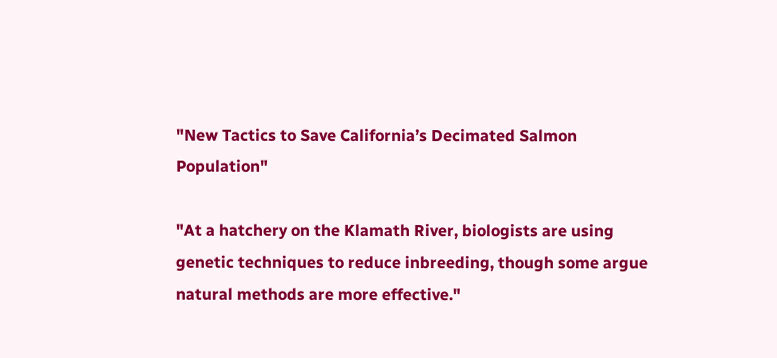"New Tactics to Save California’s Decimated Salmon Population"

"At a hatchery on the Klamath River, biologists are using genetic techniques to reduce inbreeding, though some argue natural methods are more effective."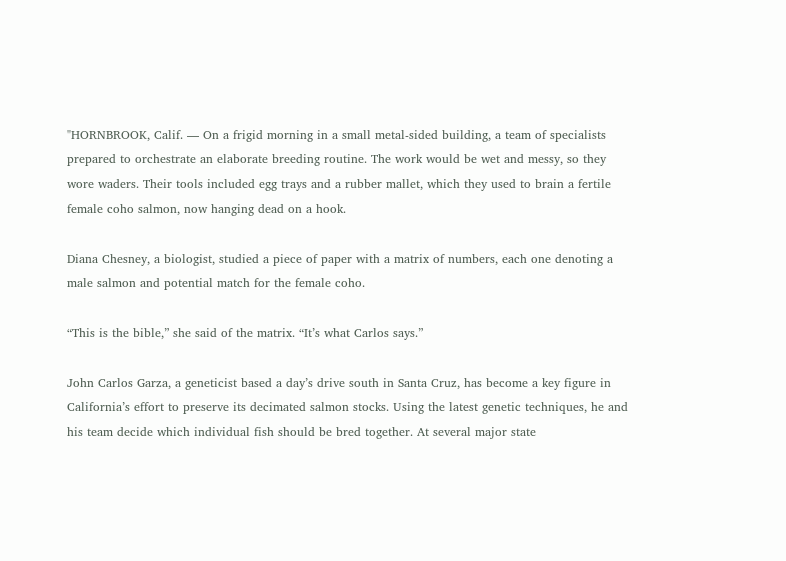"HORNBROOK, Calif. — On a frigid morning in a small metal-sided building, a team of specialists prepared to orchestrate an elaborate breeding routine. The work would be wet and messy, so they wore waders. Their tools included egg trays and a rubber mallet, which they used to brain a fertile female coho salmon, now hanging dead on a hook.

Diana Chesney, a biologist, studied a piece of paper with a matrix of numbers, each one denoting a male salmon and potential match for the female coho.

“This is the bible,” she said of the matrix. “It’s what Carlos says.”

John Carlos Garza, a geneticist based a day’s drive south in Santa Cruz, has become a key figure in California’s effort to preserve its decimated salmon stocks. Using the latest genetic techniques, he and his team decide which individual fish should be bred together. At several major state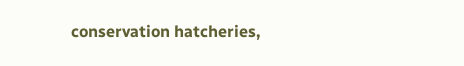conservation hatcheries,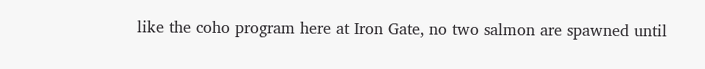like the coho program here at Iron Gate, no two salmon are spawned until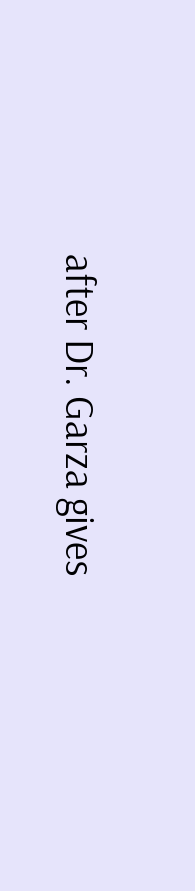after Dr. Garza gives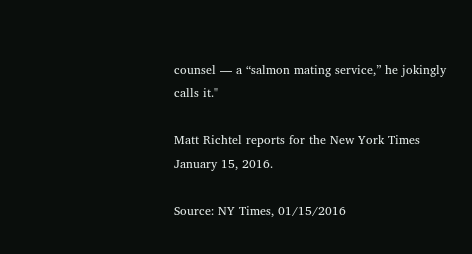counsel — a “salmon mating service,” he jokingly calls it."

Matt Richtel reports for the New York Times January 15, 2016.

Source: NY Times, 01/15/2016